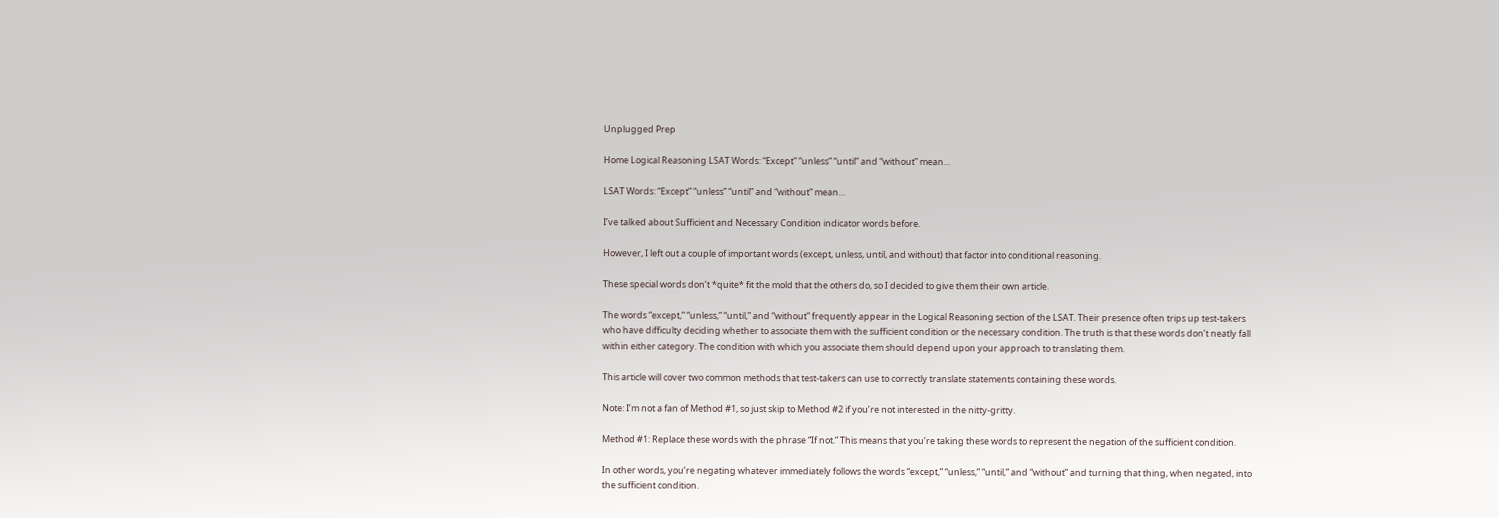Unplugged Prep

Home Logical Reasoning LSAT Words: “Except” “unless” “until” and “without” mean…

LSAT Words: “Except” “unless” “until” and “without” mean…

I’ve talked about Sufficient and Necessary Condition indicator words before.

However, I left out a couple of important words (except, unless, until, and without) that factor into conditional reasoning.

These special words don’t *quite* fit the mold that the others do, so I decided to give them their own article.

The words “except,” “unless,” “until,” and “without” frequently appear in the Logical Reasoning section of the LSAT. Their presence often trips up test-takers who have difficulty deciding whether to associate them with the sufficient condition or the necessary condition. The truth is that these words don’t neatly fall within either category. The condition with which you associate them should depend upon your approach to translating them.

This article will cover two common methods that test-takers can use to correctly translate statements containing these words.

Note: I’m not a fan of Method #1, so just skip to Method #2 if you’re not interested in the nitty-gritty.

Method #1: Replace these words with the phrase “If not.” This means that you’re taking these words to represent the negation of the sufficient condition.

In other words, you’re negating whatever immediately follows the words “except,” “unless,” “until,” and “without” and turning that thing, when negated, into the sufficient condition.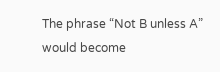The phrase “Not B unless A” would become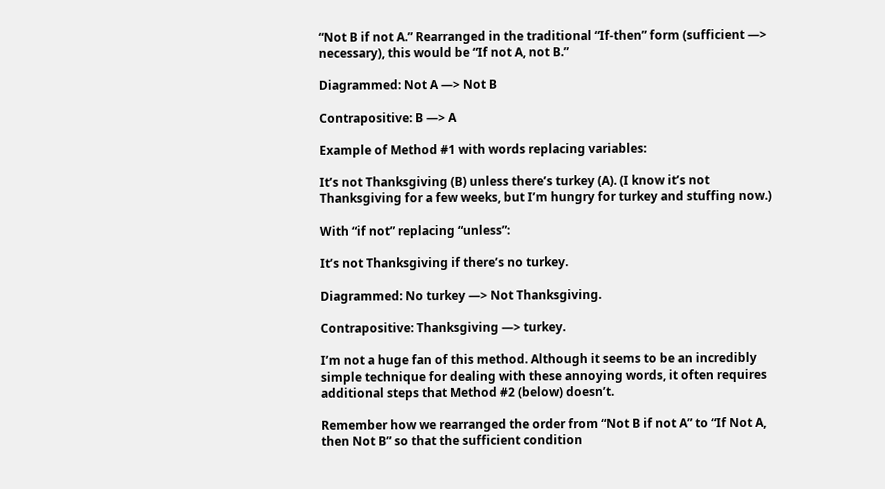“Not B if not A.” Rearranged in the traditional “If-then” form (sufficient —> necessary), this would be “If not A, not B.”

Diagrammed: Not A —> Not B

Contrapositive: B —> A

Example of Method #1 with words replacing variables:

It’s not Thanksgiving (B) unless there’s turkey (A). (I know it’s not Thanksgiving for a few weeks, but I’m hungry for turkey and stuffing now.)

With “if not” replacing “unless”:

It’s not Thanksgiving if there’s no turkey.

Diagrammed: No turkey —> Not Thanksgiving.

Contrapositive: Thanksgiving —> turkey.

I’m not a huge fan of this method. Although it seems to be an incredibly simple technique for dealing with these annoying words, it often requires additional steps that Method #2 (below) doesn’t.

Remember how we rearranged the order from “Not B if not A” to “If Not A, then Not B” so that the sufficient condition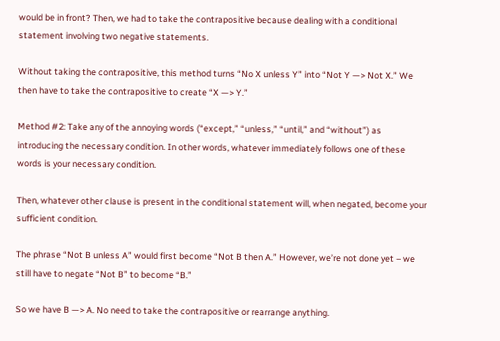would be in front? Then, we had to take the contrapositive because dealing with a conditional statement involving two negative statements.

Without taking the contrapositive, this method turns “No X unless Y” into “Not Y —> Not X.” We then have to take the contrapositive to create “X —> Y.”

Method #2: Take any of the annoying words (“except,” “unless,” “until,” and “without”) as introducing the necessary condition. In other words, whatever immediately follows one of these words is your necessary condition.

Then, whatever other clause is present in the conditional statement will, when negated, become your sufficient condition.

The phrase “Not B unless A” would first become “Not B then A.” However, we’re not done yet – we still have to negate “Not B” to become “B.”

So we have B —> A. No need to take the contrapositive or rearrange anything.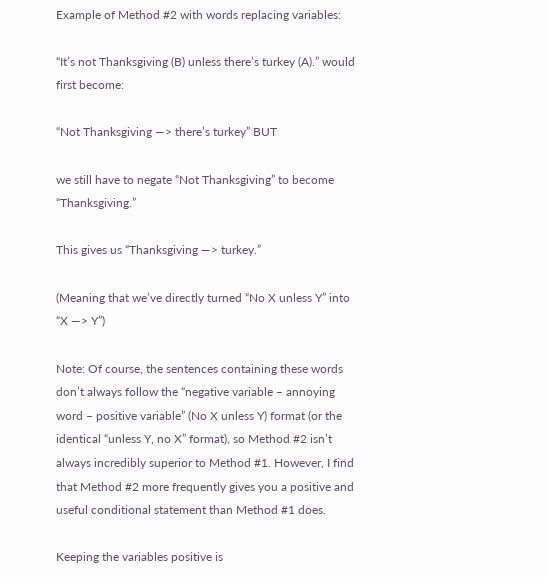Example of Method #2 with words replacing variables:

“It’s not Thanksgiving (B) unless there’s turkey (A).” would first become:

“Not Thanksgiving —> there’s turkey” BUT

we still have to negate “Not Thanksgiving” to become “Thanksgiving.”

This gives us “Thanksgiving —> turkey.”

(Meaning that we’ve directly turned “No X unless Y” into “X —> Y”)

Note: Of course, the sentences containing these words don’t always follow the “negative variable – annoying word – positive variable” (No X unless Y) format (or the identical “unless Y, no X” format), so Method #2 isn’t always incredibly superior to Method #1. However, I find that Method #2 more frequently gives you a positive and useful conditional statement than Method #1 does.

Keeping the variables positive is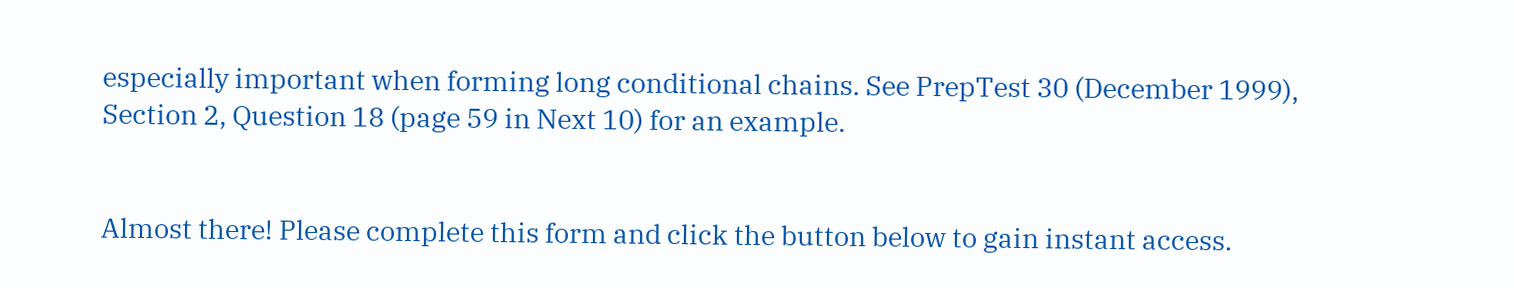especially important when forming long conditional chains. See PrepTest 30 (December 1999), Section 2, Question 18 (page 59 in Next 10) for an example.


Almost there! Please complete this form and click the button below to gain instant access.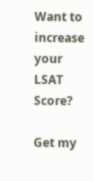Want to increase your LSAT Score?

Get my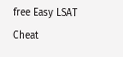free Easy LSAT Cheat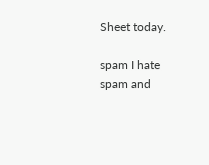Sheet today.

spam I hate spam and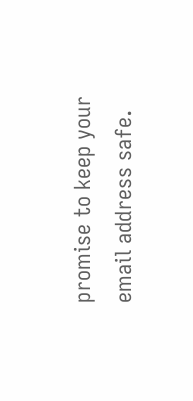promise to keep your email address safe.